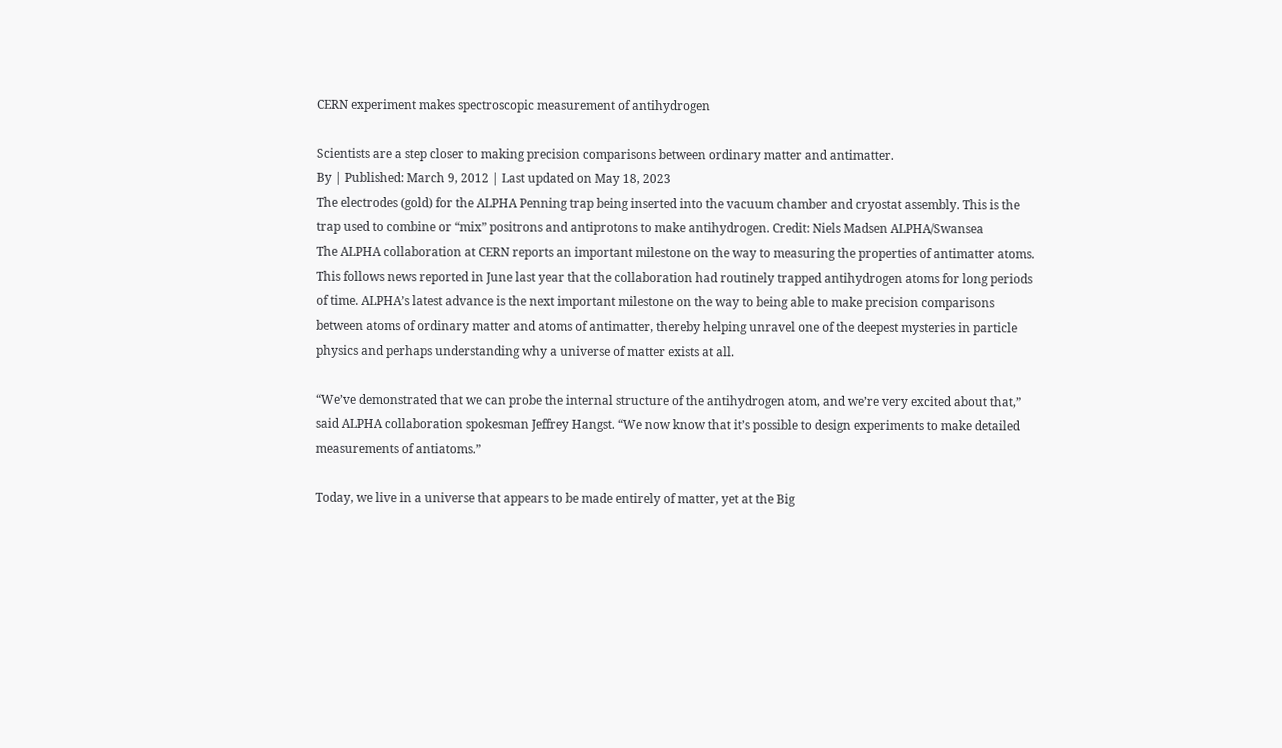CERN experiment makes spectroscopic measurement of antihydrogen

Scientists are a step closer to making precision comparisons between ordinary matter and antimatter.
By | Published: March 9, 2012 | Last updated on May 18, 2023
The electrodes (gold) for the ALPHA Penning trap being inserted into the vacuum chamber and cryostat assembly. This is the trap used to combine or “mix” positrons and antiprotons to make antihydrogen. Credit: Niels Madsen ALPHA/Swansea
The ALPHA collaboration at CERN reports an important milestone on the way to measuring the properties of antimatter atoms. This follows news reported in June last year that the collaboration had routinely trapped antihydrogen atoms for long periods of time. ALPHA’s latest advance is the next important milestone on the way to being able to make precision comparisons between atoms of ordinary matter and atoms of antimatter, thereby helping unravel one of the deepest mysteries in particle physics and perhaps understanding why a universe of matter exists at all.

“We’ve demonstrated that we can probe the internal structure of the antihydrogen atom, and we’re very excited about that,” said ALPHA collaboration spokesman Jeffrey Hangst. “We now know that it’s possible to design experiments to make detailed measurements of antiatoms.”

Today, we live in a universe that appears to be made entirely of matter, yet at the Big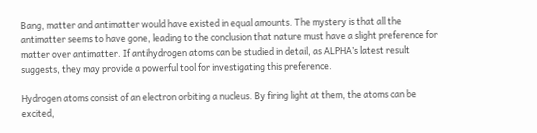Bang, matter and antimatter would have existed in equal amounts. The mystery is that all the antimatter seems to have gone, leading to the conclusion that nature must have a slight preference for matter over antimatter. If antihydrogen atoms can be studied in detail, as ALPHA’s latest result suggests, they may provide a powerful tool for investigating this preference.

Hydrogen atoms consist of an electron orbiting a nucleus. By firing light at them, the atoms can be excited,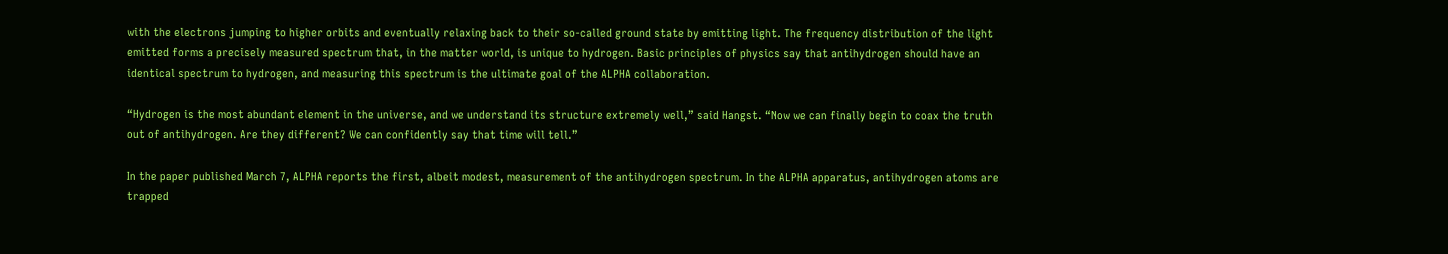with the electrons jumping to higher orbits and eventually relaxing back to their so-called ground state by emitting light. The frequency distribution of the light emitted forms a precisely measured spectrum that, in the matter world, is unique to hydrogen. Basic principles of physics say that antihydrogen should have an identical spectrum to hydrogen, and measuring this spectrum is the ultimate goal of the ALPHA collaboration.

“Hydrogen is the most abundant element in the universe, and we understand its structure extremely well,” said Hangst. “Now we can finally begin to coax the truth out of antihydrogen. Are they different? We can confidently say that time will tell.”

In the paper published March 7, ALPHA reports the first, albeit modest, measurement of the antihydrogen spectrum. In the ALPHA apparatus, antihydrogen atoms are trapped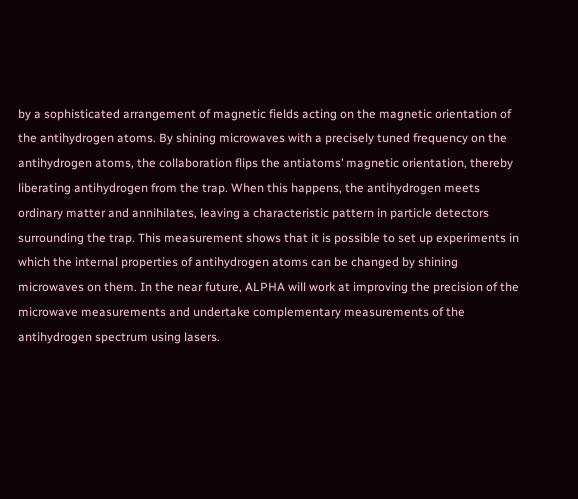by a sophisticated arrangement of magnetic fields acting on the magnetic orientation of the antihydrogen atoms. By shining microwaves with a precisely tuned frequency on the antihydrogen atoms, the collaboration flips the antiatoms’ magnetic orientation, thereby liberating antihydrogen from the trap. When this happens, the antihydrogen meets ordinary matter and annihilates, leaving a characteristic pattern in particle detectors surrounding the trap. This measurement shows that it is possible to set up experiments in which the internal properties of antihydrogen atoms can be changed by shining microwaves on them. In the near future, ALPHA will work at improving the precision of the microwave measurements and undertake complementary measurements of the antihydrogen spectrum using lasers.